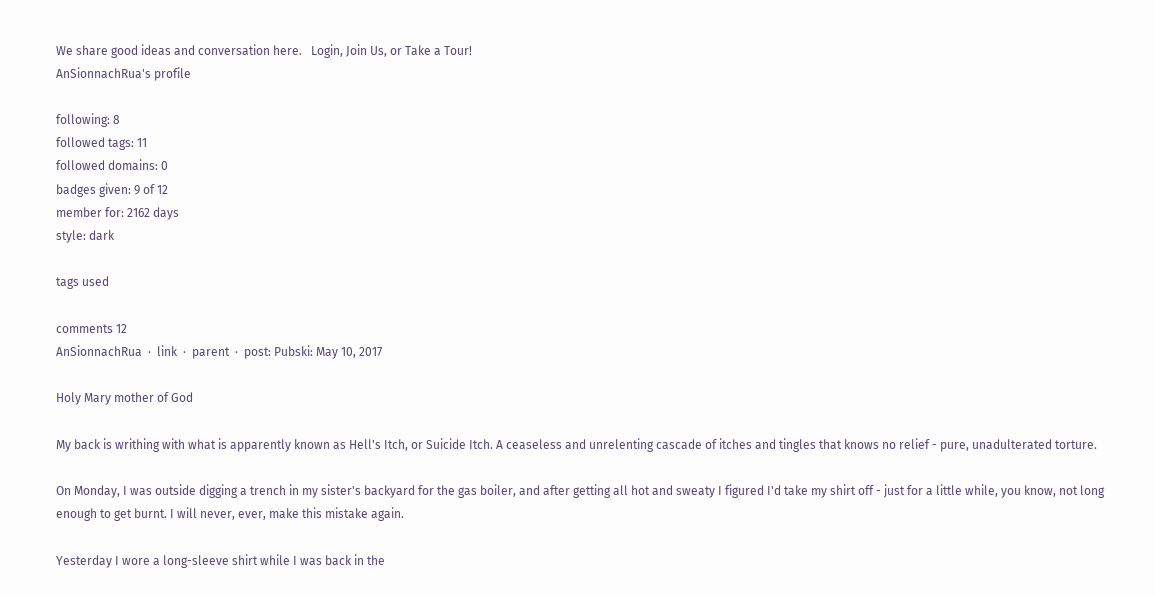We share good ideas and conversation here.   Login, Join Us, or Take a Tour!
AnSionnachRua's profile

following: 8
followed tags: 11
followed domains: 0
badges given: 9 of 12
member for: 2162 days
style: dark

tags used

comments 12
AnSionnachRua  ·  link  ·  parent  ·  post: Pubski: May 10, 2017

Holy Mary mother of God

My back is writhing with what is apparently known as Hell's Itch, or Suicide Itch. A ceaseless and unrelenting cascade of itches and tingles that knows no relief - pure, unadulterated torture.

On Monday, I was outside digging a trench in my sister's backyard for the gas boiler, and after getting all hot and sweaty I figured I'd take my shirt off - just for a little while, you know, not long enough to get burnt. I will never, ever, make this mistake again.

Yesterday I wore a long-sleeve shirt while I was back in the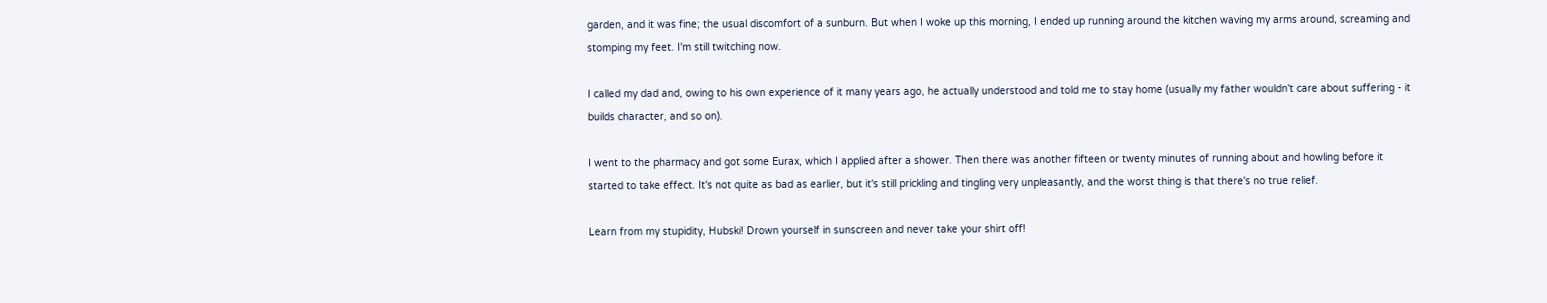garden, and it was fine; the usual discomfort of a sunburn. But when I woke up this morning, I ended up running around the kitchen waving my arms around, screaming and stomping my feet. I'm still twitching now.

I called my dad and, owing to his own experience of it many years ago, he actually understood and told me to stay home (usually my father wouldn't care about suffering - it builds character, and so on).

I went to the pharmacy and got some Eurax, which I applied after a shower. Then there was another fifteen or twenty minutes of running about and howling before it started to take effect. It's not quite as bad as earlier, but it's still prickling and tingling very unpleasantly, and the worst thing is that there's no true relief.

Learn from my stupidity, Hubski! Drown yourself in sunscreen and never take your shirt off!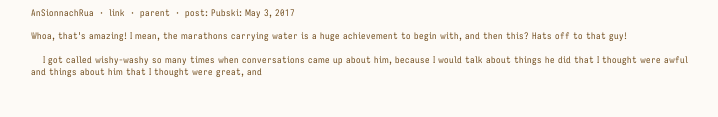AnSionnachRua  ·  link  ·  parent  ·  post: Pubski: May 3, 2017

Whoa, that's amazing! I mean, the marathons carrying water is a huge achievement to begin with, and then this? Hats off to that guy!

    I got called wishy-washy so many times when conversations came up about him, because I would talk about things he did that I thought were awful and things about him that I thought were great, and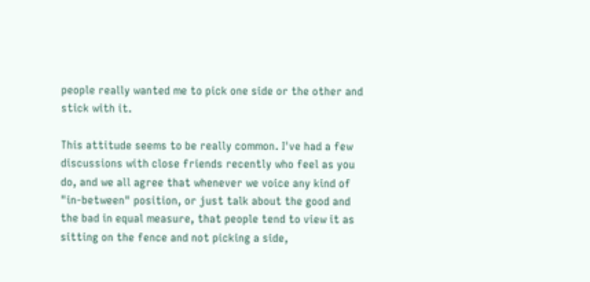people really wanted me to pick one side or the other and stick with it.

This attitude seems to be really common. I've had a few discussions with close friends recently who feel as you do, and we all agree that whenever we voice any kind of "in-between" position, or just talk about the good and the bad in equal measure, that people tend to view it as sitting on the fence and not picking a side,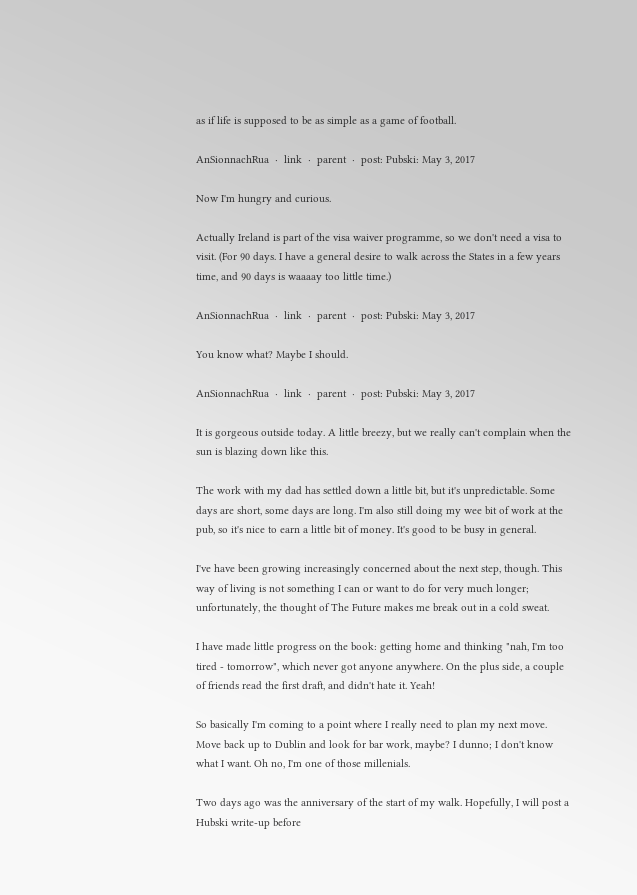as if life is supposed to be as simple as a game of football.

AnSionnachRua  ·  link  ·  parent  ·  post: Pubski: May 3, 2017

Now I'm hungry and curious.

Actually Ireland is part of the visa waiver programme, so we don't need a visa to visit. (For 90 days. I have a general desire to walk across the States in a few years time, and 90 days is waaaay too little time.)

AnSionnachRua  ·  link  ·  parent  ·  post: Pubski: May 3, 2017

You know what? Maybe I should.

AnSionnachRua  ·  link  ·  parent  ·  post: Pubski: May 3, 2017

It is gorgeous outside today. A little breezy, but we really can't complain when the sun is blazing down like this.

The work with my dad has settled down a little bit, but it's unpredictable. Some days are short, some days are long. I'm also still doing my wee bit of work at the pub, so it's nice to earn a little bit of money. It's good to be busy in general.

I've have been growing increasingly concerned about the next step, though. This way of living is not something I can or want to do for very much longer; unfortunately, the thought of The Future makes me break out in a cold sweat.

I have made little progress on the book: getting home and thinking "nah, I'm too tired - tomorrow", which never got anyone anywhere. On the plus side, a couple of friends read the first draft, and didn't hate it. Yeah!

So basically I'm coming to a point where I really need to plan my next move. Move back up to Dublin and look for bar work, maybe? I dunno; I don't know what I want. Oh no, I'm one of those millenials.

Two days ago was the anniversary of the start of my walk. Hopefully, I will post a Hubski write-up before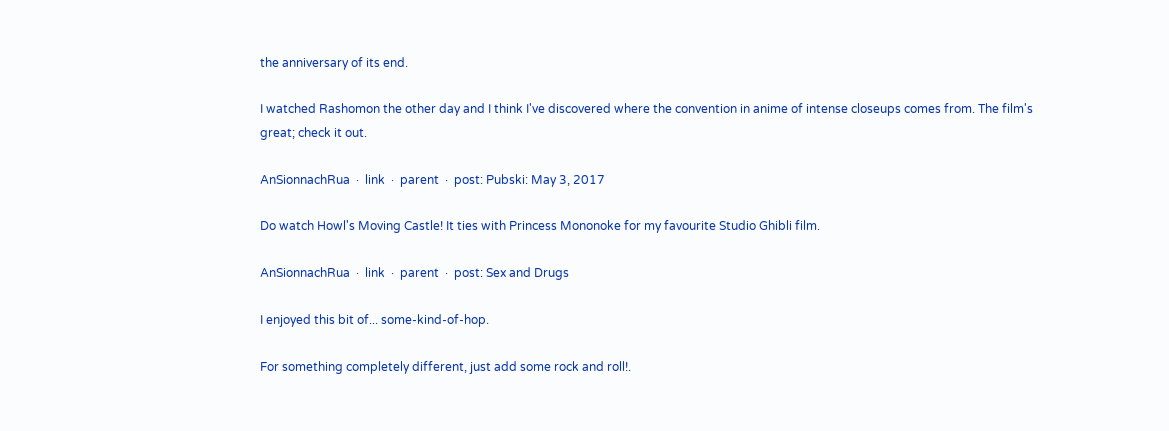the anniversary of its end.

I watched Rashomon the other day and I think I've discovered where the convention in anime of intense closeups comes from. The film's great; check it out.

AnSionnachRua  ·  link  ·  parent  ·  post: Pubski: May 3, 2017

Do watch Howl's Moving Castle! It ties with Princess Mononoke for my favourite Studio Ghibli film.

AnSionnachRua  ·  link  ·  parent  ·  post: Sex and Drugs

I enjoyed this bit of... some-kind-of-hop.

For something completely different, just add some rock and roll!.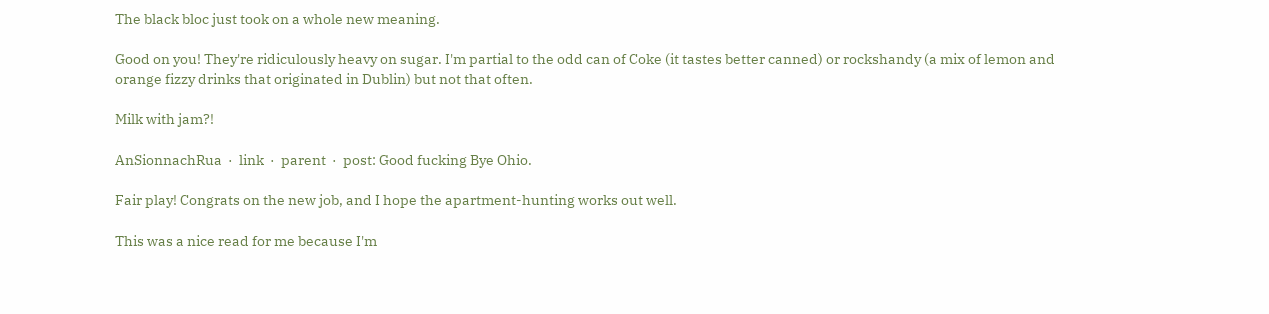The black bloc just took on a whole new meaning.

Good on you! They're ridiculously heavy on sugar. I'm partial to the odd can of Coke (it tastes better canned) or rockshandy (a mix of lemon and orange fizzy drinks that originated in Dublin) but not that often.

Milk with jam?!

AnSionnachRua  ·  link  ·  parent  ·  post: Good fucking Bye Ohio.

Fair play! Congrats on the new job, and I hope the apartment-hunting works out well.

This was a nice read for me because I'm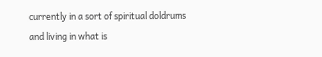currently in a sort of spiritual doldrums and living in what is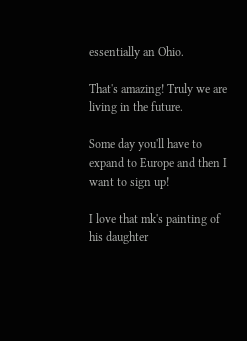essentially an Ohio.

That's amazing! Truly we are living in the future.

Some day you'll have to expand to Europe and then I want to sign up!

I love that mk's painting of his daughter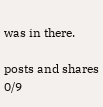was in there.

posts and shares 0/9